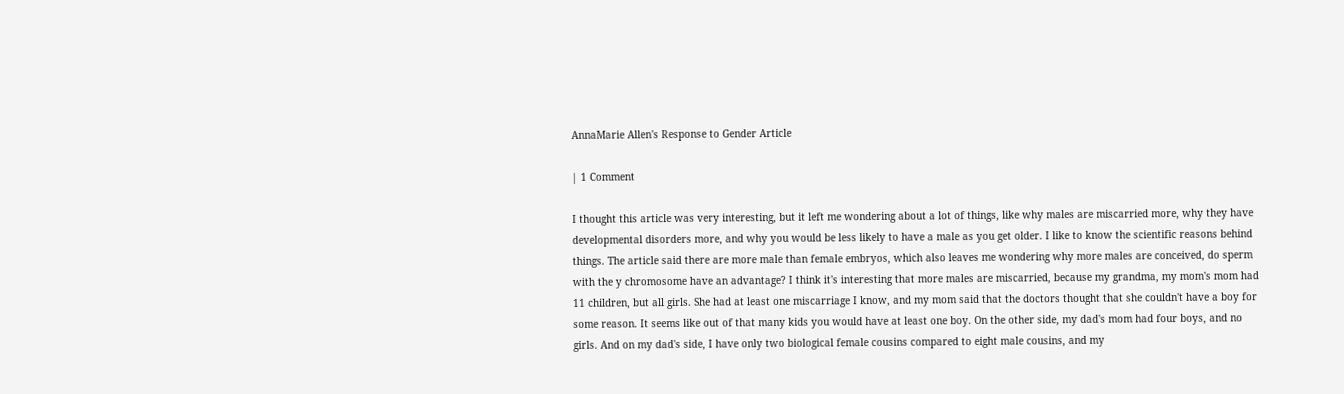AnnaMarie Allen's Response to Gender Article

| 1 Comment

I thought this article was very interesting, but it left me wondering about a lot of things, like why males are miscarried more, why they have developmental disorders more, and why you would be less likely to have a male as you get older. I like to know the scientific reasons behind things. The article said there are more male than female embryos, which also leaves me wondering why more males are conceived, do sperm with the y chromosome have an advantage? I think it's interesting that more males are miscarried, because my grandma, my mom's mom had 11 children, but all girls. She had at least one miscarriage I know, and my mom said that the doctors thought that she couldn't have a boy for some reason. It seems like out of that many kids you would have at least one boy. On the other side, my dad's mom had four boys, and no girls. And on my dad's side, I have only two biological female cousins compared to eight male cousins, and my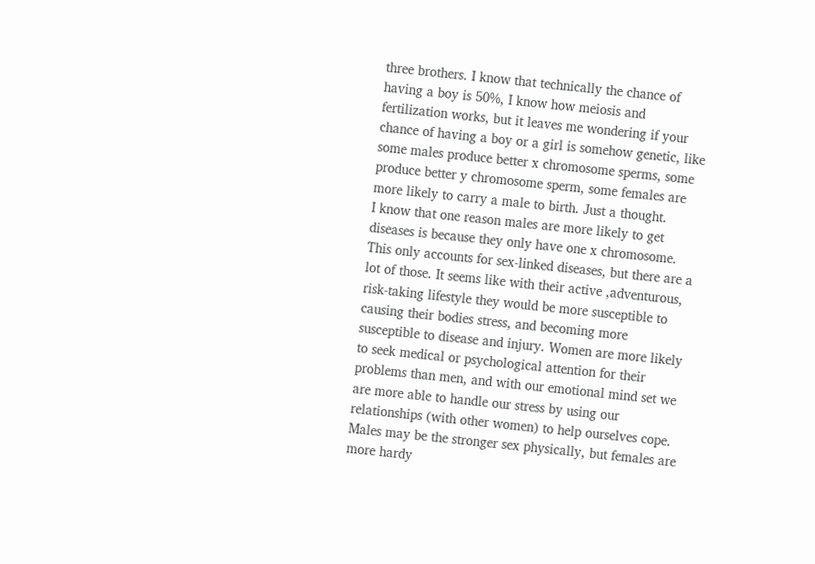three brothers. I know that technically the chance of having a boy is 50%, I know how meiosis and fertilization works, but it leaves me wondering if your chance of having a boy or a girl is somehow genetic, like some males produce better x chromosome sperms, some produce better y chromosome sperm, some females are more likely to carry a male to birth. Just a thought.
I know that one reason males are more likely to get diseases is because they only have one x chromosome. This only accounts for sex-linked diseases, but there are a lot of those. It seems like with their active ,adventurous, risk-taking lifestyle they would be more susceptible to causing their bodies stress, and becoming more susceptible to disease and injury. Women are more likely to seek medical or psychological attention for their problems than men, and with our emotional mind set we are more able to handle our stress by using our relationships (with other women) to help ourselves cope.
Males may be the stronger sex physically, but females are more hardy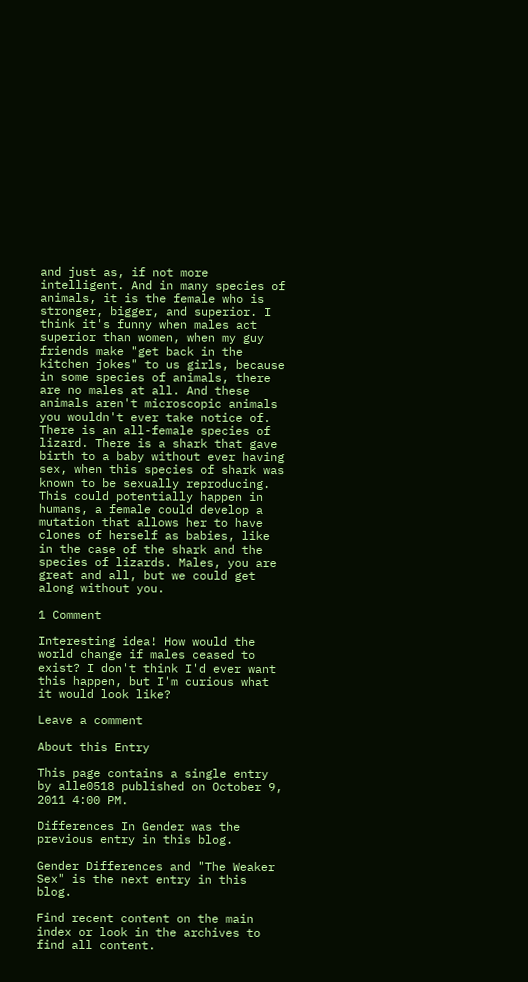and just as, if not more intelligent. And in many species of animals, it is the female who is stronger, bigger, and superior. I think it's funny when males act superior than women, when my guy friends make "get back in the kitchen jokes" to us girls, because in some species of animals, there are no males at all. And these animals aren't microscopic animals you wouldn't ever take notice of. There is an all-female species of lizard. There is a shark that gave birth to a baby without ever having sex, when this species of shark was known to be sexually reproducing. This could potentially happen in humans, a female could develop a mutation that allows her to have clones of herself as babies, like in the case of the shark and the species of lizards. Males, you are great and all, but we could get along without you.

1 Comment

Interesting idea! How would the world change if males ceased to exist? I don't think I'd ever want this happen, but I'm curious what it would look like?

Leave a comment

About this Entry

This page contains a single entry by alle0518 published on October 9, 2011 4:00 PM.

Differences In Gender was the previous entry in this blog.

Gender Differences and "The Weaker Sex" is the next entry in this blog.

Find recent content on the main index or look in the archives to find all content.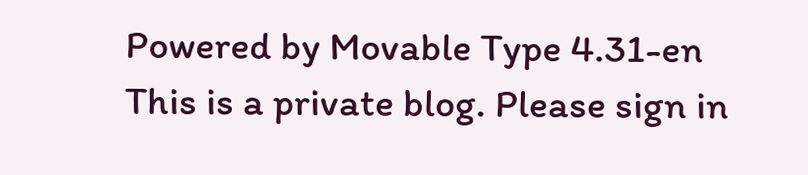Powered by Movable Type 4.31-en
This is a private blog. Please sign in